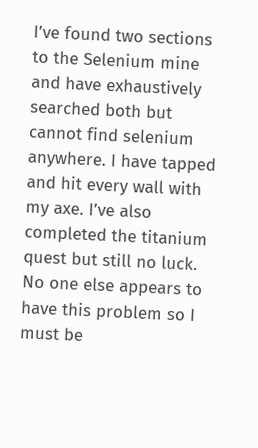I’ve found two sections to the Selenium mine and have exhaustively searched both but cannot find selenium anywhere. I have tapped and hit every wall with my axe. I’ve also completed the titanium quest but still no luck. No one else appears to have this problem so I must be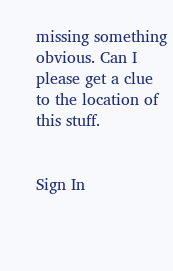missing something obvious. Can I please get a clue to the location of this stuff.


Sign In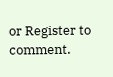or Register to comment.